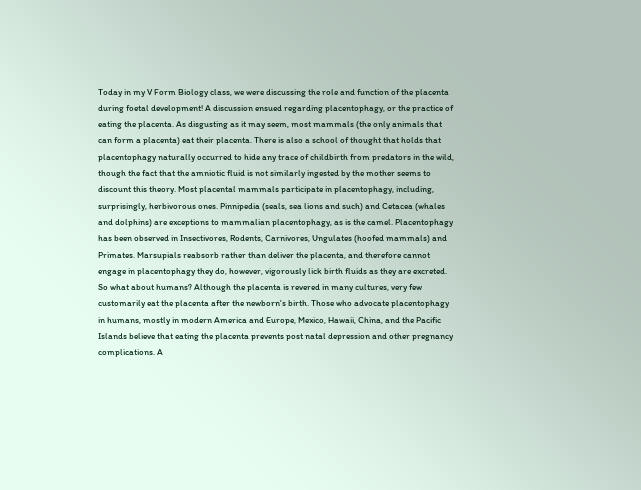Today in my V Form Biology class, we were discussing the role and function of the placenta during foetal development! A discussion ensued regarding placentophagy, or the practice of eating the placenta. As disgusting as it may seem, most mammals (the only animals that can form a placenta) eat their placenta. There is also a school of thought that holds that placentophagy naturally occurred to hide any trace of childbirth from predators in the wild, though the fact that the amniotic fluid is not similarly ingested by the mother seems to discount this theory. Most placental mammals participate in placentophagy, including, surprisingly, herbivorous ones. Pinnipedia (seals, sea lions and such) and Cetacea (whales and dolphins) are exceptions to mammalian placentophagy, as is the camel. Placentophagy has been observed in Insectivores, Rodents, Carnivores, Ungulates (hoofed mammals) and Primates. Marsupials reabsorb rather than deliver the placenta, and therefore cannot engage in placentophagy they do, however, vigorously lick birth fluids as they are excreted.
So what about humans? Although the placenta is revered in many cultures, very few customarily eat the placenta after the newborn's birth. Those who advocate placentophagy in humans, mostly in modern America and Europe, Mexico, Hawaii, China, and the Pacific Islands believe that eating the placenta prevents post natal depression and other pregnancy complications. A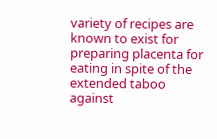variety of recipes are known to exist for preparing placenta for eating in spite of the extended taboo against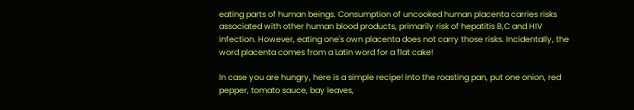eating parts of human beings. Consumption of uncooked human placenta carries risks associated with other human blood products, primarily risk of hepatitis B,C and HIV infection. However, eating one's own placenta does not carry those risks. Incidentally, the word placenta comes from a Latin word for a flat cake!

In case you are hungry, here is a simple recipe! Into the roasting pan, put one onion, red pepper, tomato sauce, bay leaves,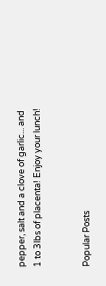pepper, salt and a clove of garlic... and 1 to 3lbs of placenta! Enjoy your lunch!


Popular Posts